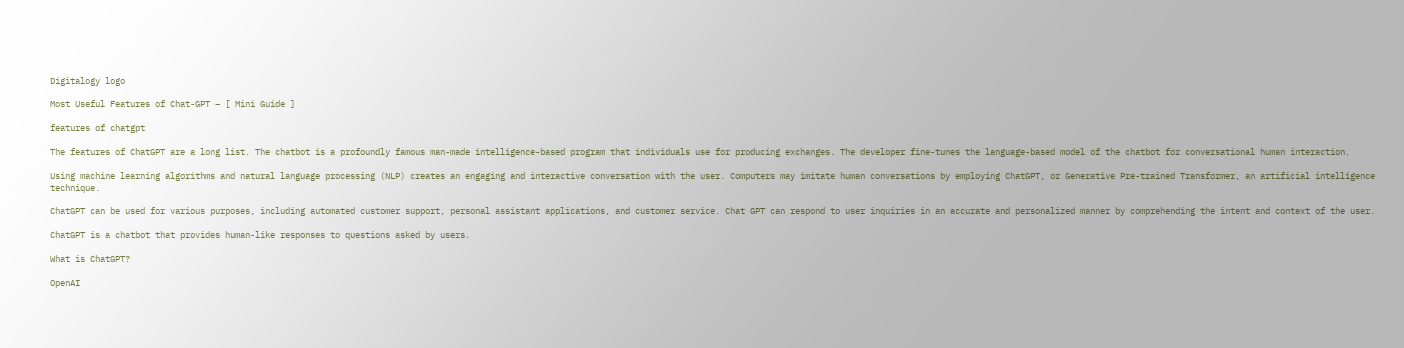Digitalogy logo

Most Useful Features of Chat-GPT – [ Mini Guide ]

features of chatgpt

The features of ChatGPT are a long list. The chatbot is a profoundly famous man-made intelligence-based program that individuals use for producing exchanges. The developer fine-tunes the language-based model of the chatbot for conversational human interaction.

Using machine learning algorithms and natural language processing (NLP) creates an engaging and interactive conversation with the user. Computers may imitate human conversations by employing ChatGPT, or Generative Pre-trained Transformer, an artificial intelligence technique.

ChatGPT can be used for various purposes, including automated customer support, personal assistant applications, and customer service. Chat GPT can respond to user inquiries in an accurate and personalized manner by comprehending the intent and context of the user.

ChatGPT is a chatbot that provides human-like responses to questions asked by users.

What is ChatGPT?

OpenAI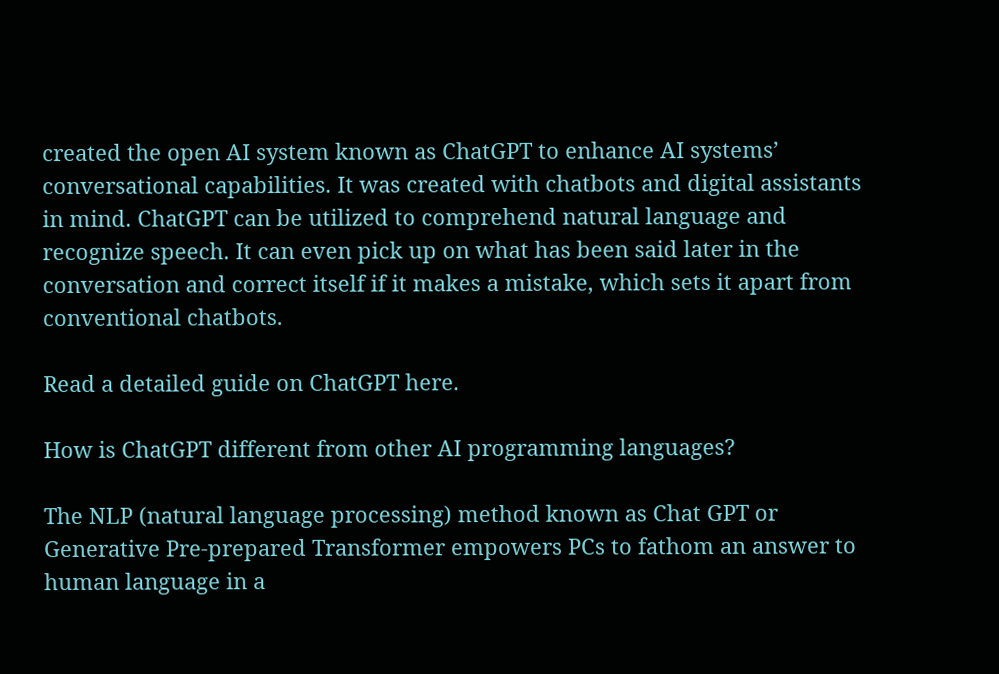created the open AI system known as ChatGPT to enhance AI systems’ conversational capabilities. It was created with chatbots and digital assistants in mind. ChatGPT can be utilized to comprehend natural language and recognize speech. It can even pick up on what has been said later in the conversation and correct itself if it makes a mistake, which sets it apart from conventional chatbots.

Read a detailed guide on ChatGPT here.

How is ChatGPT different from other AI programming languages?

The NLP (natural language processing) method known as Chat GPT or Generative Pre-prepared Transformer empowers PCs to fathom an answer to human language in a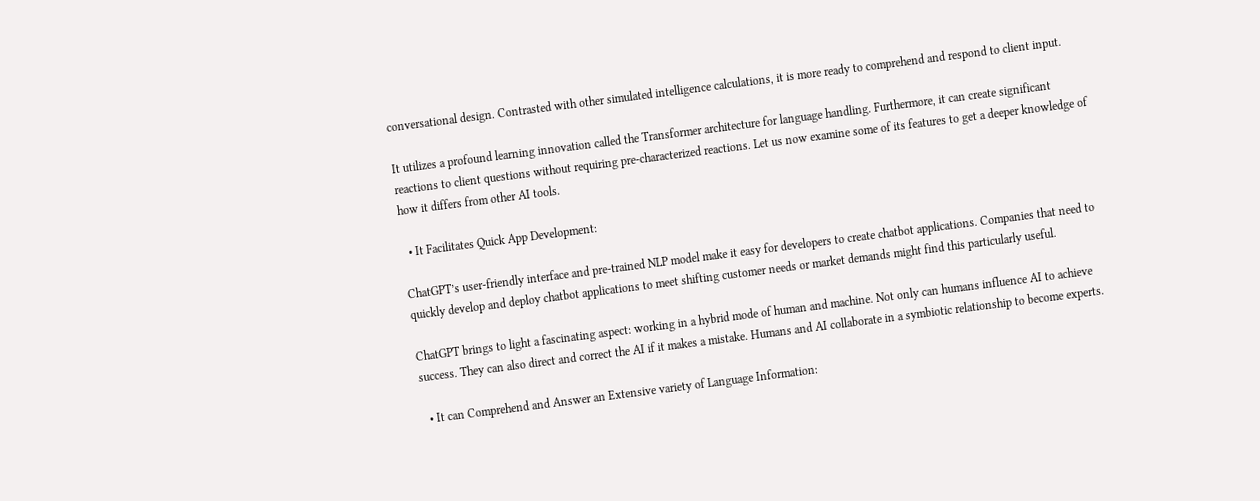conversational design. Contrasted with other simulated intelligence calculations, it is more ready to comprehend and respond to client input.

It utilizes a profound learning innovation called the Transformer architecture for language handling. Furthermore, it can create significant reactions to client questions without requiring pre-characterized reactions. Let us now examine some of its features to get a deeper knowledge of how it differs from other AI tools.

  • It Facilitates Quick App Development:

ChatGPT’s user-friendly interface and pre-trained NLP model make it easy for developers to create chatbot applications. Companies that need to quickly develop and deploy chatbot applications to meet shifting customer needs or market demands might find this particularly useful.

ChatGPT brings to light a fascinating aspect: working in a hybrid mode of human and machine. Not only can humans influence AI to achieve success. They can also direct and correct the AI if it makes a mistake. Humans and AI collaborate in a symbiotic relationship to become experts.

  • It can Comprehend and Answer an Extensive variety of Language Information: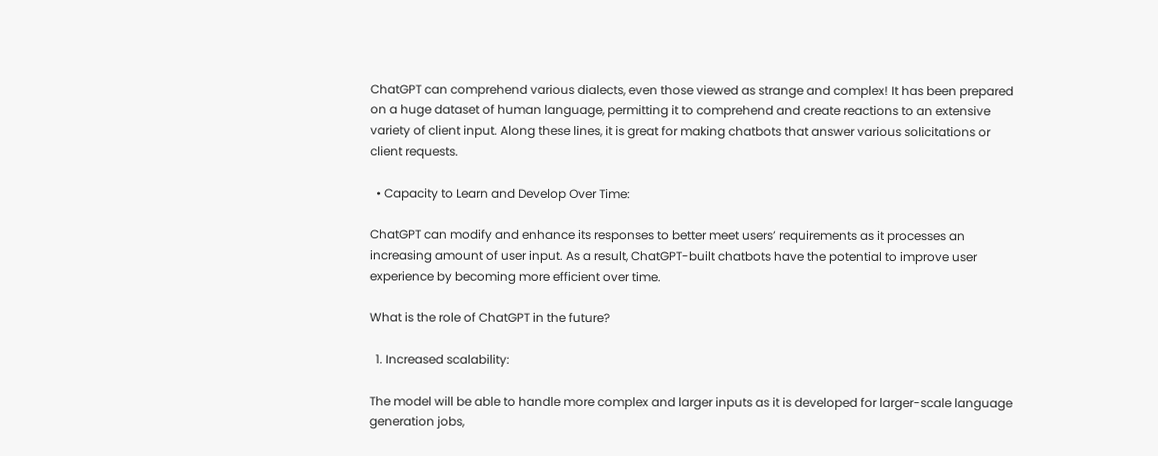ChatGPT can comprehend various dialects, even those viewed as strange and complex! It has been prepared on a huge dataset of human language, permitting it to comprehend and create reactions to an extensive variety of client input. Along these lines, it is great for making chatbots that answer various solicitations or client requests.

  • Capacity to Learn and Develop Over Time:

ChatGPT can modify and enhance its responses to better meet users’ requirements as it processes an increasing amount of user input. As a result, ChatGPT-built chatbots have the potential to improve user experience by becoming more efficient over time.

What is the role of ChatGPT in the future?

  1. Increased scalability:

The model will be able to handle more complex and larger inputs as it is developed for larger-scale language generation jobs,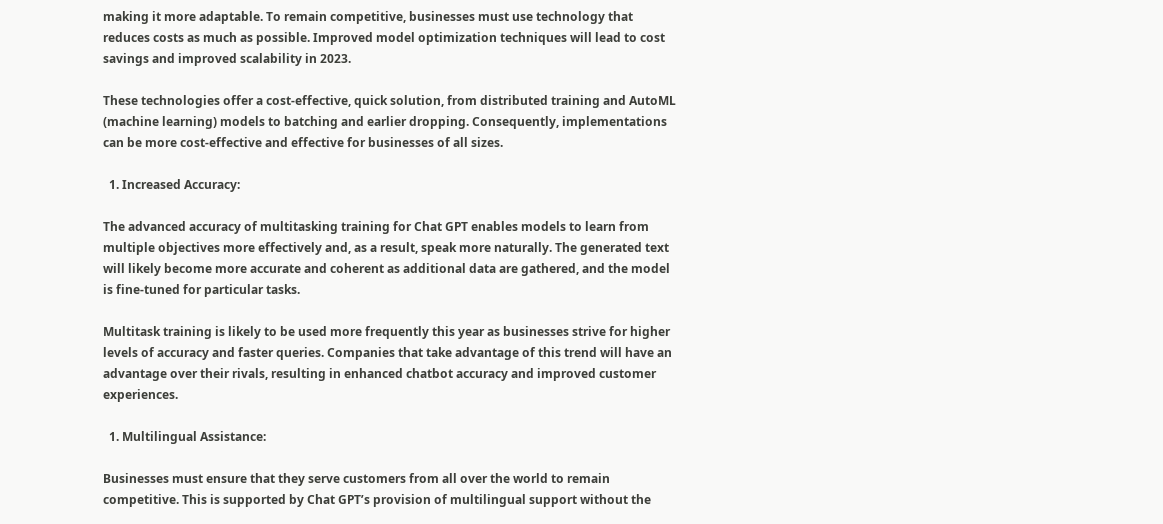making it more adaptable. To remain competitive, businesses must use technology that reduces costs as much as possible. Improved model optimization techniques will lead to cost savings and improved scalability in 2023.

These technologies offer a cost-effective, quick solution, from distributed training and AutoML (machine learning) models to batching and earlier dropping. Consequently, implementations can be more cost-effective and effective for businesses of all sizes.

  1. Increased Accuracy:

The advanced accuracy of multitasking training for Chat GPT enables models to learn from multiple objectives more effectively and, as a result, speak more naturally. The generated text will likely become more accurate and coherent as additional data are gathered, and the model is fine-tuned for particular tasks.

Multitask training is likely to be used more frequently this year as businesses strive for higher levels of accuracy and faster queries. Companies that take advantage of this trend will have an advantage over their rivals, resulting in enhanced chatbot accuracy and improved customer experiences.

  1. Multilingual Assistance:

Businesses must ensure that they serve customers from all over the world to remain competitive. This is supported by Chat GPT’s provision of multilingual support without the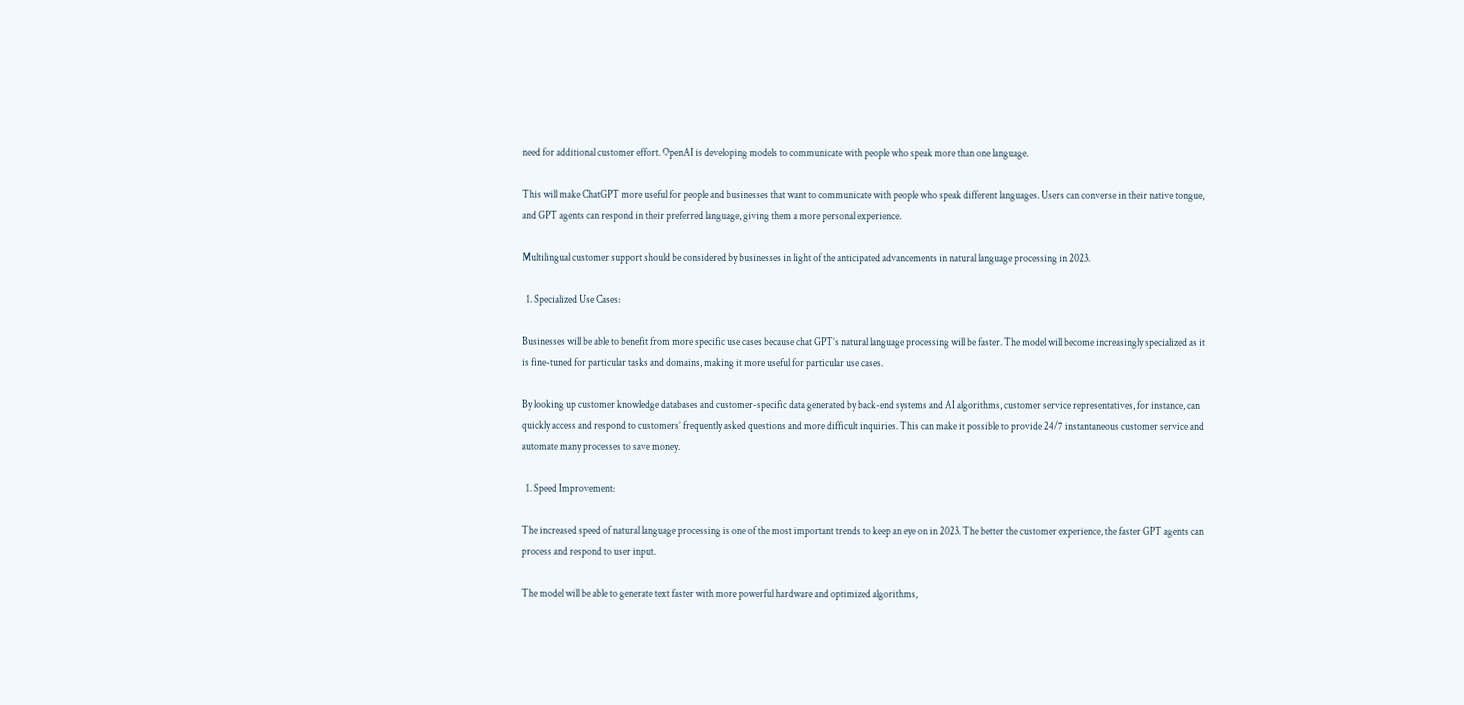need for additional customer effort. OpenAI is developing models to communicate with people who speak more than one language.

This will make ChatGPT more useful for people and businesses that want to communicate with people who speak different languages. Users can converse in their native tongue, and GPT agents can respond in their preferred language, giving them a more personal experience.

Multilingual customer support should be considered by businesses in light of the anticipated advancements in natural language processing in 2023.

  1. Specialized Use Cases:

Businesses will be able to benefit from more specific use cases because chat GPT’s natural language processing will be faster. The model will become increasingly specialized as it is fine-tuned for particular tasks and domains, making it more useful for particular use cases.

By looking up customer knowledge databases and customer-specific data generated by back-end systems and AI algorithms, customer service representatives, for instance, can quickly access and respond to customers’ frequently asked questions and more difficult inquiries. This can make it possible to provide 24/7 instantaneous customer service and automate many processes to save money.

  1. Speed Improvement:

The increased speed of natural language processing is one of the most important trends to keep an eye on in 2023. The better the customer experience, the faster GPT agents can process and respond to user input.

The model will be able to generate text faster with more powerful hardware and optimized algorithms,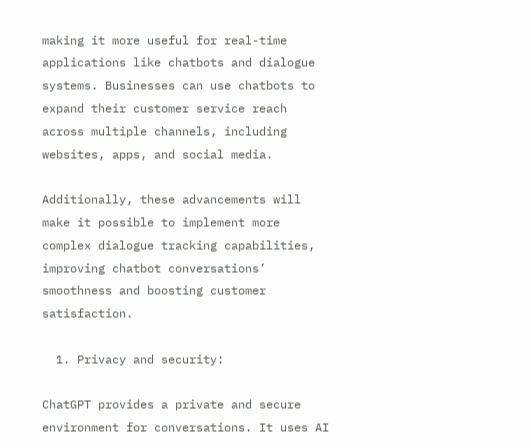making it more useful for real-time applications like chatbots and dialogue systems. Businesses can use chatbots to expand their customer service reach across multiple channels, including websites, apps, and social media.

Additionally, these advancements will make it possible to implement more complex dialogue tracking capabilities, improving chatbot conversations’ smoothness and boosting customer satisfaction.

  1. Privacy and security:

ChatGPT provides a private and secure environment for conversations. It uses AI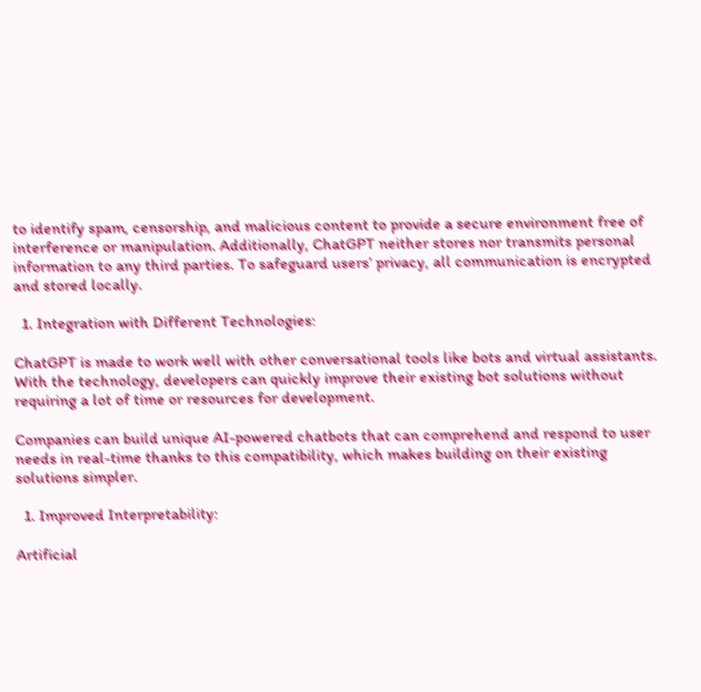to identify spam, censorship, and malicious content to provide a secure environment free of interference or manipulation. Additionally, ChatGPT neither stores nor transmits personal information to any third parties. To safeguard users’ privacy, all communication is encrypted and stored locally.

  1. Integration with Different Technologies:

ChatGPT is made to work well with other conversational tools like bots and virtual assistants. With the technology, developers can quickly improve their existing bot solutions without requiring a lot of time or resources for development.

Companies can build unique AI-powered chatbots that can comprehend and respond to user needs in real-time thanks to this compatibility, which makes building on their existing solutions simpler.

  1. Improved Interpretability:

Artificial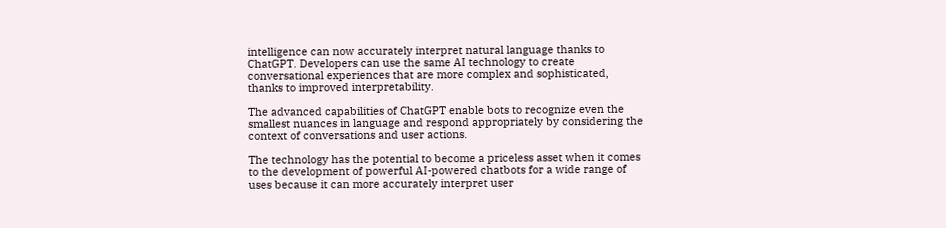intelligence can now accurately interpret natural language thanks to ChatGPT. Developers can use the same AI technology to create conversational experiences that are more complex and sophisticated, thanks to improved interpretability.

The advanced capabilities of ChatGPT enable bots to recognize even the smallest nuances in language and respond appropriately by considering the context of conversations and user actions.

The technology has the potential to become a priceless asset when it comes to the development of powerful AI-powered chatbots for a wide range of uses because it can more accurately interpret user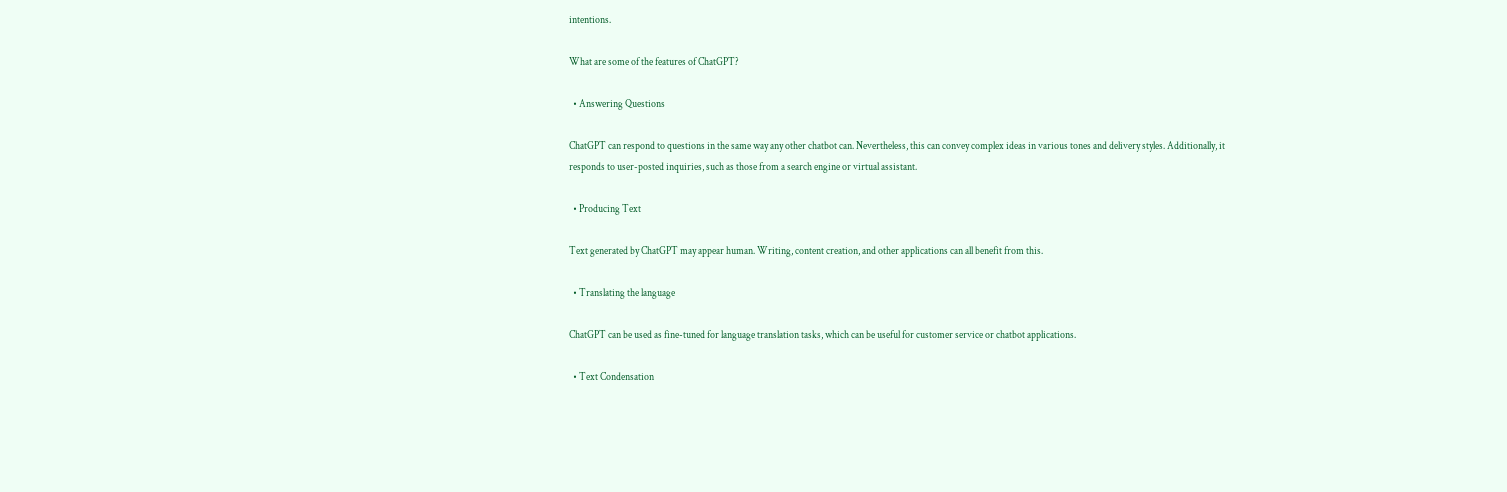intentions.

What are some of the features of ChatGPT?

  • Answering Questions

ChatGPT can respond to questions in the same way any other chatbot can. Nevertheless, this can convey complex ideas in various tones and delivery styles. Additionally, it responds to user-posted inquiries, such as those from a search engine or virtual assistant.

  • Producing Text

Text generated by ChatGPT may appear human. Writing, content creation, and other applications can all benefit from this.

  • Translating the language

ChatGPT can be used as fine-tuned for language translation tasks, which can be useful for customer service or chatbot applications.

  • Text Condensation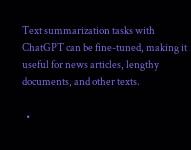Text summarization tasks with ChatGPT can be fine-tuned, making it useful for news articles, lengthy documents, and other texts.

  •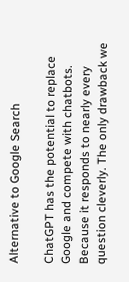Alternative to Google Search

ChatGPT has the potential to replace Google and compete with chatbots. Because it responds to nearly every question cleverly. The only drawback we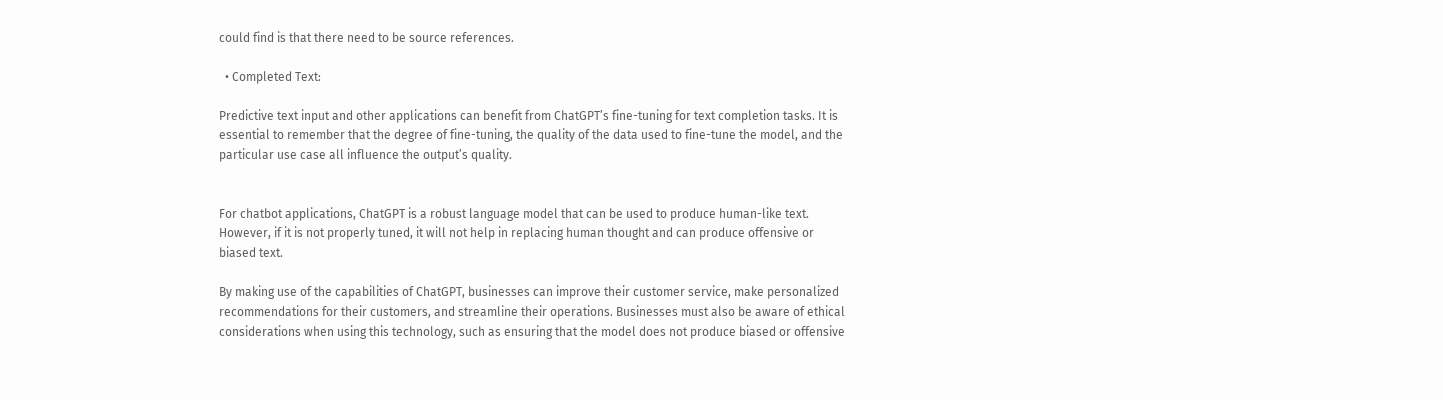could find is that there need to be source references.

  • Completed Text:

Predictive text input and other applications can benefit from ChatGPT’s fine-tuning for text completion tasks. It is essential to remember that the degree of fine-tuning, the quality of the data used to fine-tune the model, and the particular use case all influence the output’s quality.


For chatbot applications, ChatGPT is a robust language model that can be used to produce human-like text. However, if it is not properly tuned, it will not help in replacing human thought and can produce offensive or biased text.

By making use of the capabilities of ChatGPT, businesses can improve their customer service, make personalized recommendations for their customers, and streamline their operations. Businesses must also be aware of ethical considerations when using this technology, such as ensuring that the model does not produce biased or offensive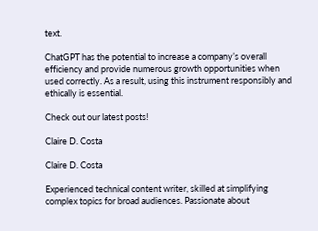text.

ChatGPT has the potential to increase a company’s overall efficiency and provide numerous growth opportunities when used correctly. As a result, using this instrument responsibly and ethically is essential.

Check out our latest posts!

Claire D. Costa

Claire D. Costa

Experienced technical content writer, skilled at simplifying complex topics for broad audiences. Passionate about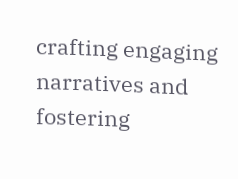crafting engaging narratives and fostering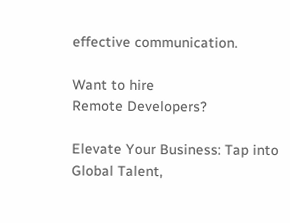effective communication.

Want to hire
Remote Developers?

Elevate Your Business: Tap into Global Talent,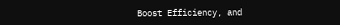Boost Efficiency, and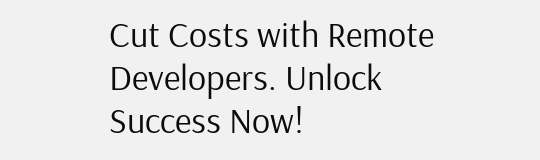Cut Costs with Remote Developers. Unlock Success Now!